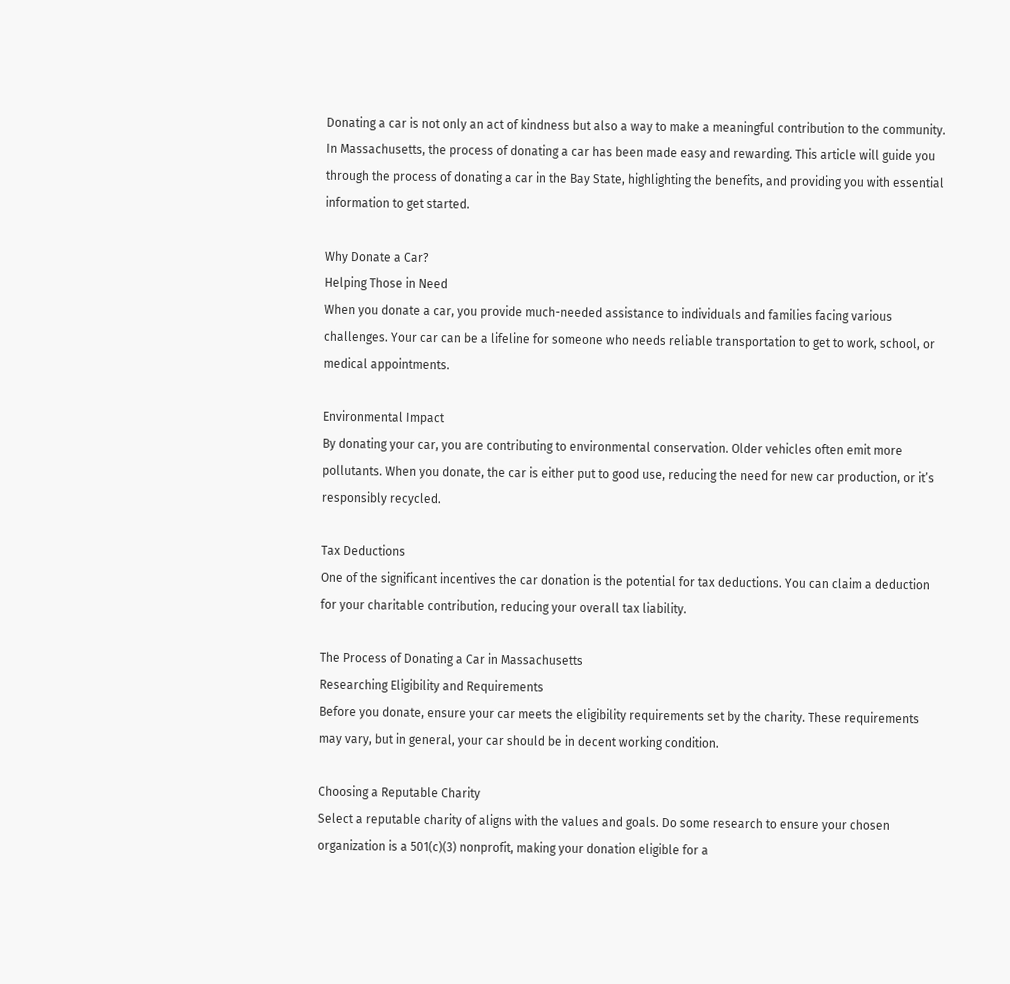Donating a car is not only an act of kindness but also a way to make a meaningful contribution to the community. In Massachusetts, the process of donating a car has been made easy and rewarding. This article will guide you through the process of donating a car in the Bay State, highlighting the benefits, and providing you with essential information to get started.

Why Donate a Car?
Helping Those in Need
When you donate a car, you provide much-needed assistance to individuals and families facing various challenges. Your car can be a lifeline for someone who needs reliable transportation to get to work, school, or medical appointments.

Environmental Impact
By donating your car, you are contributing to environmental conservation. Older vehicles often emit more pollutants. When you donate, the car is either put to good use, reducing the need for new car production, or it’s responsibly recycled.

Tax Deductions
One of the significant incentives the car donation is the potential for tax deductions. You can claim a deduction for your charitable contribution, reducing your overall tax liability.

The Process of Donating a Car in Massachusetts
Researching Eligibility and Requirements
Before you donate, ensure your car meets the eligibility requirements set by the charity. These requirements may vary, but in general, your car should be in decent working condition.

Choosing a Reputable Charity
Select a reputable charity of aligns with the values and goals. Do some research to ensure your chosen organization is a 501(c)(3) nonprofit, making your donation eligible for a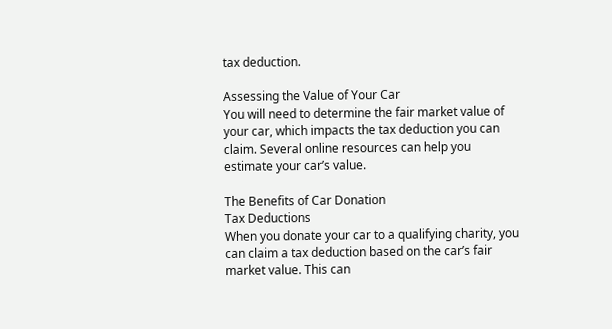tax deduction.

Assessing the Value of Your Car
You will need to determine the fair market value of your car, which impacts the tax deduction you can claim. Several online resources can help you estimate your car’s value.

The Benefits of Car Donation
Tax Deductions
When you donate your car to a qualifying charity, you can claim a tax deduction based on the car’s fair market value. This can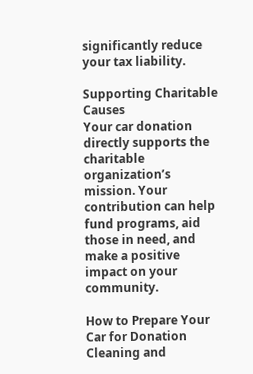significantly reduce your tax liability.

Supporting Charitable Causes
Your car donation directly supports the charitable organization’s mission. Your contribution can help fund programs, aid those in need, and make a positive impact on your community.

How to Prepare Your Car for Donation
Cleaning and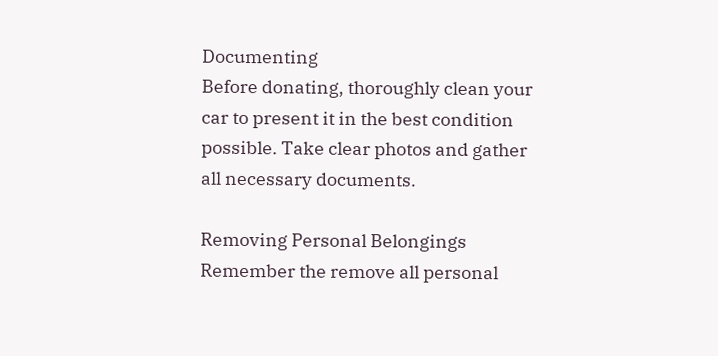Documenting
Before donating, thoroughly clean your car to present it in the best condition possible. Take clear photos and gather all necessary documents.

Removing Personal Belongings
Remember the remove all personal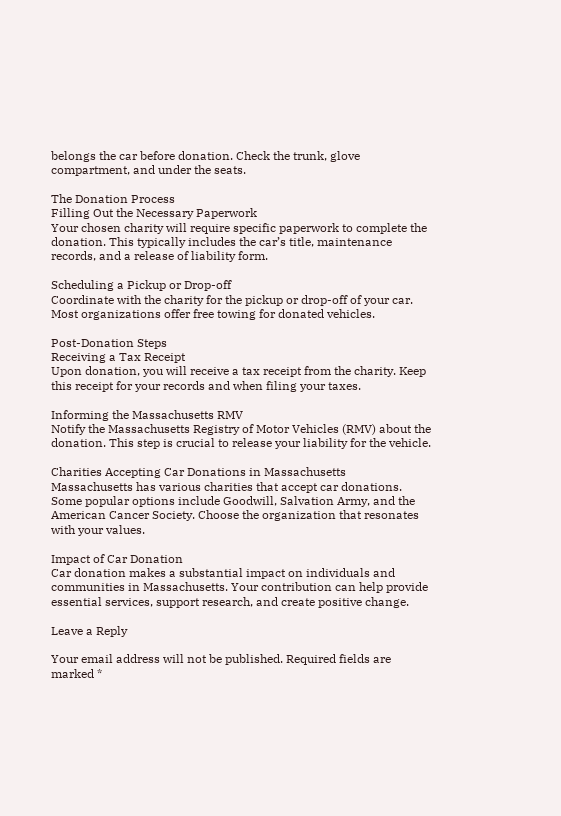belongs the car before donation. Check the trunk, glove compartment, and under the seats.

The Donation Process
Filling Out the Necessary Paperwork
Your chosen charity will require specific paperwork to complete the donation. This typically includes the car’s title, maintenance records, and a release of liability form.

Scheduling a Pickup or Drop-off
Coordinate with the charity for the pickup or drop-off of your car. Most organizations offer free towing for donated vehicles.

Post-Donation Steps
Receiving a Tax Receipt
Upon donation, you will receive a tax receipt from the charity. Keep this receipt for your records and when filing your taxes.

Informing the Massachusetts RMV
Notify the Massachusetts Registry of Motor Vehicles (RMV) about the donation. This step is crucial to release your liability for the vehicle.

Charities Accepting Car Donations in Massachusetts
Massachusetts has various charities that accept car donations. Some popular options include Goodwill, Salvation Army, and the American Cancer Society. Choose the organization that resonates with your values.

Impact of Car Donation
Car donation makes a substantial impact on individuals and communities in Massachusetts. Your contribution can help provide essential services, support research, and create positive change.

Leave a Reply

Your email address will not be published. Required fields are marked *